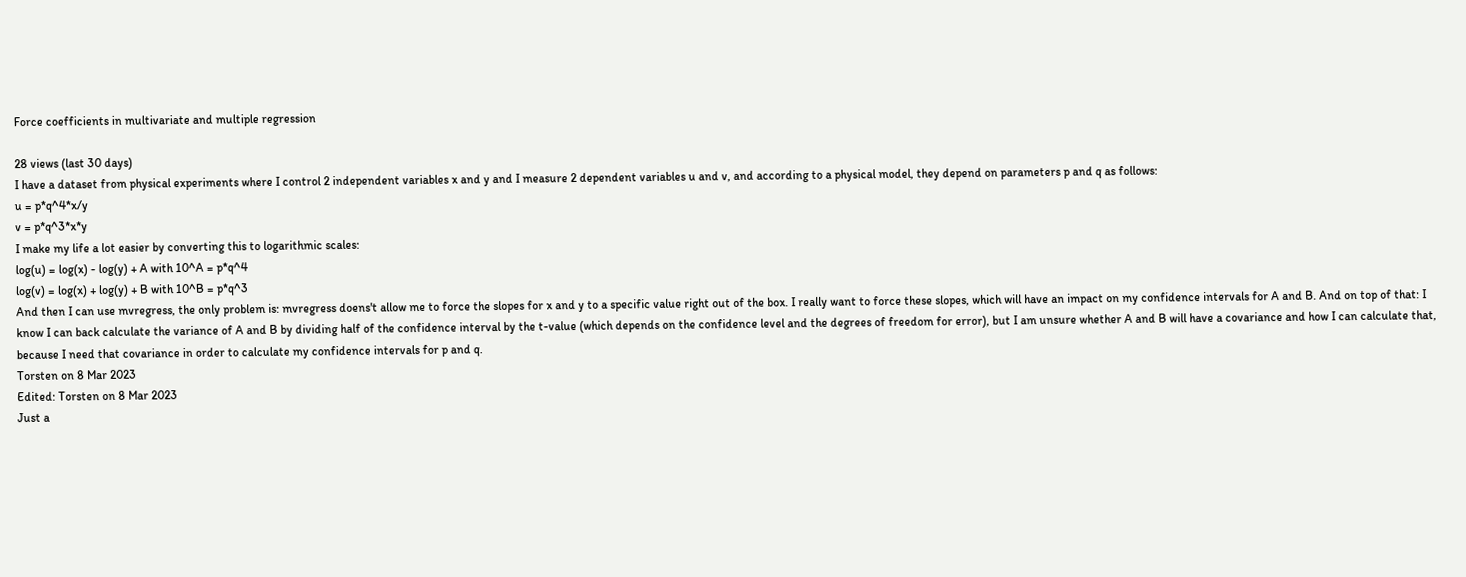Force coefficients in multivariate and multiple regression

28 views (last 30 days)
I have a dataset from physical experiments where I control 2 independent variables x and y and I measure 2 dependent variables u and v, and according to a physical model, they depend on parameters p and q as follows:
u = p*q^4*x/y
v = p*q^3*x*y
I make my life a lot easier by converting this to logarithmic scales:
log(u) = log(x) - log(y) + A with 10^A = p*q^4
log(v) = log(x) + log(y) + B with 10^B = p*q^3
And then I can use mvregress, the only problem is: mvregress doens't allow me to force the slopes for x and y to a specific value right out of the box. I really want to force these slopes, which will have an impact on my confidence intervals for A and B. And on top of that: I know I can back calculate the variance of A and B by dividing half of the confidence interval by the t-value (which depends on the confidence level and the degrees of freedom for error), but I am unsure whether A and B will have a covariance and how I can calculate that, because I need that covariance in order to calculate my confidence intervals for p and q.
Torsten on 8 Mar 2023
Edited: Torsten on 8 Mar 2023
Just a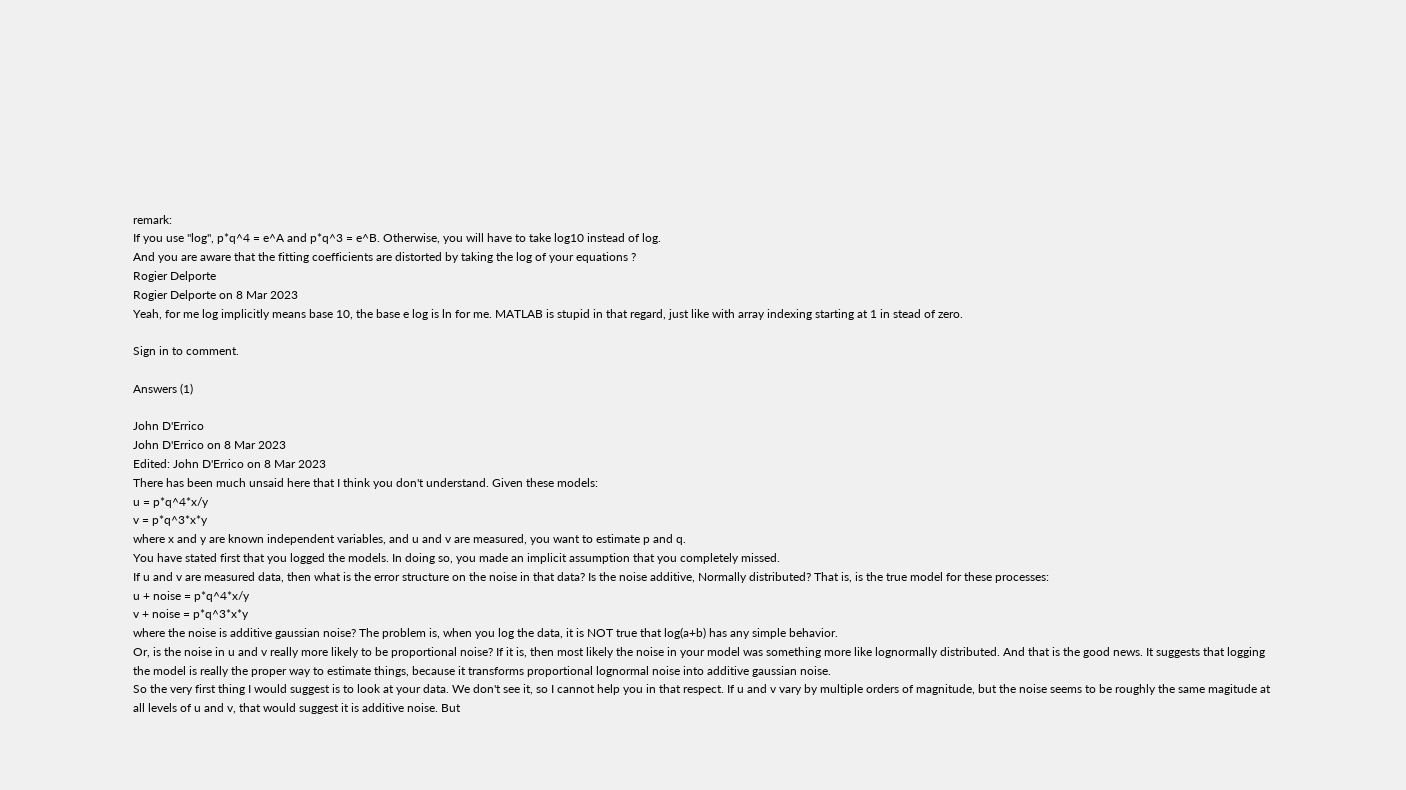remark:
If you use "log", p*q^4 = e^A and p*q^3 = e^B. Otherwise, you will have to take log10 instead of log.
And you are aware that the fitting coefficients are distorted by taking the log of your equations ?
Rogier Delporte
Rogier Delporte on 8 Mar 2023
Yeah, for me log implicitly means base 10, the base e log is ln for me. MATLAB is stupid in that regard, just like with array indexing starting at 1 in stead of zero.

Sign in to comment.

Answers (1)

John D'Errico
John D'Errico on 8 Mar 2023
Edited: John D'Errico on 8 Mar 2023
There has been much unsaid here that I think you don't understand. Given these models:
u = p*q^4*x/y
v = p*q^3*x*y
where x and y are known independent variables, and u and v are measured, you want to estimate p and q.
You have stated first that you logged the models. In doing so, you made an implicit assumption that you completely missed.
If u and v are measured data, then what is the error structure on the noise in that data? Is the noise additive, Normally distributed? That is, is the true model for these processes:
u + noise = p*q^4*x/y
v + noise = p*q^3*x*y
where the noise is additive gaussian noise? The problem is, when you log the data, it is NOT true that log(a+b) has any simple behavior.
Or, is the noise in u and v really more likely to be proportional noise? If it is, then most likely the noise in your model was something more like lognormally distributed. And that is the good news. It suggests that logging the model is really the proper way to estimate things, because it transforms proportional lognormal noise into additive gaussian noise.
So the very first thing I would suggest is to look at your data. We don't see it, so I cannot help you in that respect. If u and v vary by multiple orders of magnitude, but the noise seems to be roughly the same magitude at all levels of u and v, that would suggest it is additive noise. But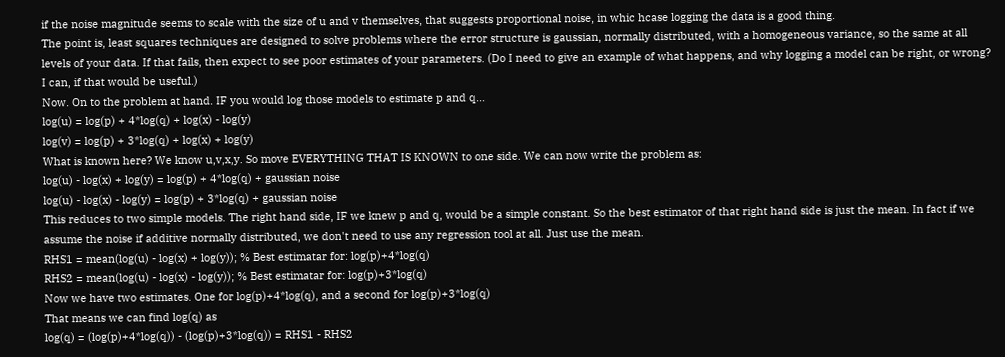if the noise magnitude seems to scale with the size of u and v themselves, that suggests proportional noise, in whic hcase logging the data is a good thing.
The point is, least squares techniques are designed to solve problems where the error structure is gaussian, normally distributed, with a homogeneous variance, so the same at all levels of your data. If that fails, then expect to see poor estimates of your parameters. (Do I need to give an example of what happens, and why logging a model can be right, or wrong? I can, if that would be useful.)
Now. On to the problem at hand. IF you would log those models to estimate p and q...
log(u) = log(p) + 4*log(q) + log(x) - log(y)
log(v) = log(p) + 3*log(q) + log(x) + log(y)
What is known here? We know u,v,x,y. So move EVERYTHING THAT IS KNOWN to one side. We can now write the problem as:
log(u) - log(x) + log(y) = log(p) + 4*log(q) + gaussian noise
log(u) - log(x) - log(y) = log(p) + 3*log(q) + gaussian noise
This reduces to two simple models. The right hand side, IF we knew p and q, would be a simple constant. So the best estimator of that right hand side is just the mean. In fact if we assume the noise if additive normally distributed, we don't need to use any regression tool at all. Just use the mean.
RHS1 = mean(log(u) - log(x) + log(y)); % Best estimatar for: log(p)+4*log(q)
RHS2 = mean(log(u) - log(x) - log(y)); % Best estimatar for: log(p)+3*log(q)
Now we have two estimates. One for log(p)+4*log(q), and a second for log(p)+3*log(q)
That means we can find log(q) as
log(q) = (log(p)+4*log(q)) - (log(p)+3*log(q)) = RHS1 - RHS2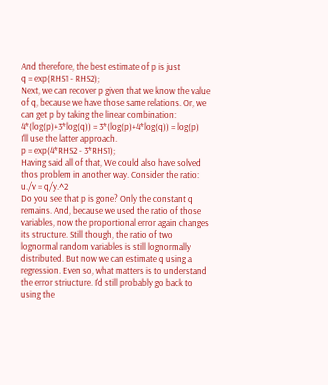And therefore, the best estimate of p is just
q = exp(RHS1 - RHS2);
Next, we can recover p given that we know the value of q, because we have those same relations. Or, we can get p by taking the linear combination:
4*(log(p)+3*log(q)) = 3*(log(p)+4*log(q)) = log(p)
I'll use the latter approach.
p = exp(4*RHS2 - 3*RHS1);
Having said all of that, We could also have solved thos problem in another way. Consider the ratio:
u./v = q/y.^2
Do you see that p is gone? Only the constant q remains. And, because we used the ratio of those variables, now the proportional error again changes its structure. Still though, the ratio of two lognormal random variables is still lognormally distributed. But now we can estimate q using a regression. Even so, what matters is to understand the error striucture. I'd still probably go back to using the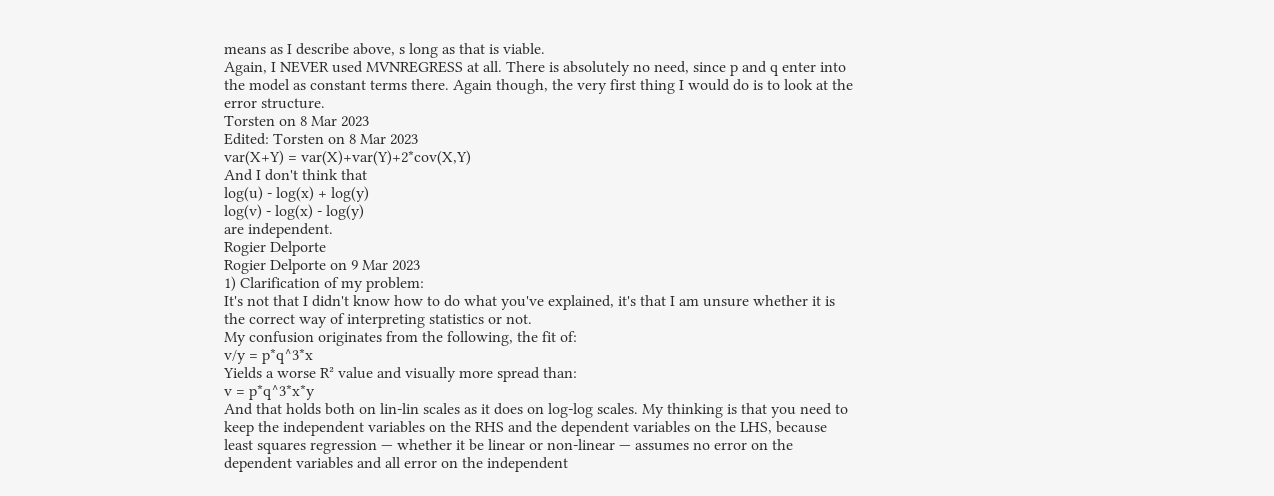means as I describe above, s long as that is viable.
Again, I NEVER used MVNREGRESS at all. There is absolutely no need, since p and q enter into the model as constant terms there. Again though, the very first thing I would do is to look at the error structure.
Torsten on 8 Mar 2023
Edited: Torsten on 8 Mar 2023
var(X+Y) = var(X)+var(Y)+2*cov(X,Y)
And I don't think that
log(u) - log(x) + log(y)
log(v) - log(x) - log(y)
are independent.
Rogier Delporte
Rogier Delporte on 9 Mar 2023
1) Clarification of my problem:
It's not that I didn't know how to do what you've explained, it's that I am unsure whether it is the correct way of interpreting statistics or not.
My confusion originates from the following, the fit of:
v/y = p*q^3*x
Yields a worse R² value and visually more spread than:
v = p*q^3*x*y
And that holds both on lin-lin scales as it does on log-log scales. My thinking is that you need to keep the independent variables on the RHS and the dependent variables on the LHS, because least squares regression — whether it be linear or non-linear — assumes no error on the dependent variables and all error on the independent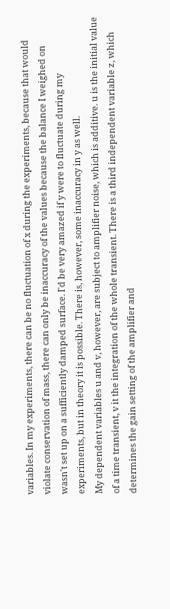variables. In my experiments, there can be no fluctuation of x during the experiments, because that would violate conservation of mass, there can only be inaccuracy of the values because the balance I weighed on wasn't set up on a sufficiently damped surface. I'd be very amazed if y were to fluctuate during my experiments, but in theory it is possible. There is, however, some inaccuracy in y as well.
My dependent variables u and v, however, are subject to amplifier noise, which is additive. u is the initial value of a time transient, v it the integration of the whole transient. There is a third independent variable z, which determines the gain setting of the amplifier and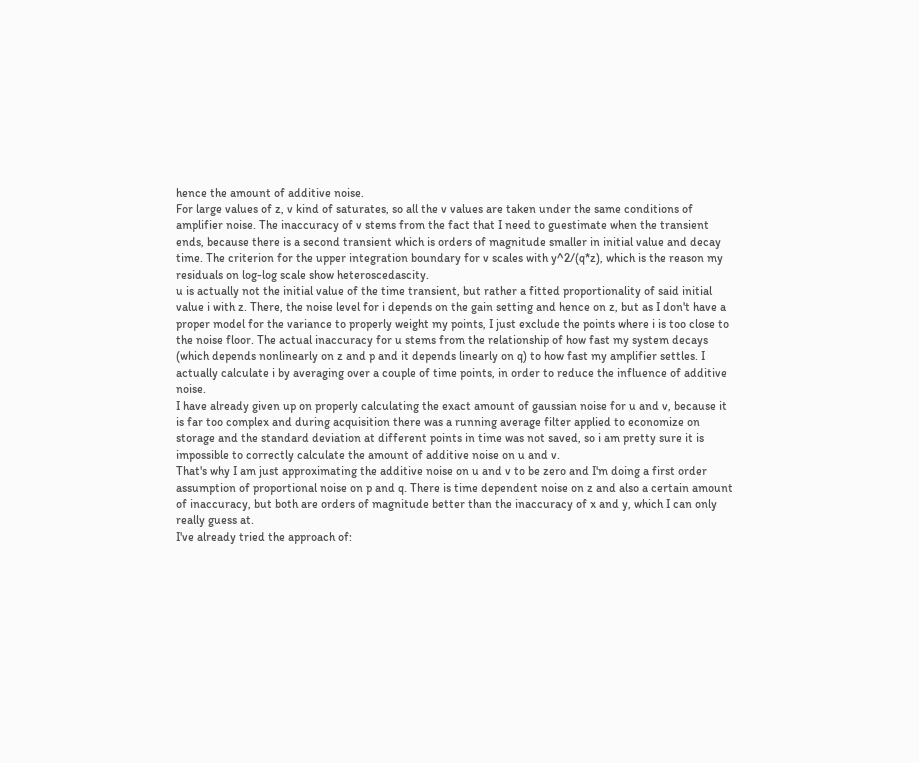hence the amount of additive noise.
For large values of z, v kind of saturates, so all the v values are taken under the same conditions of amplifier noise. The inaccuracy of v stems from the fact that I need to guestimate when the transient ends, because there is a second transient which is orders of magnitude smaller in initial value and decay time. The criterion for the upper integration boundary for v scales with y^2/(q*z), which is the reason my residuals on log-log scale show heteroscedascity.
u is actually not the initial value of the time transient, but rather a fitted proportionality of said initial value i with z. There, the noise level for i depends on the gain setting and hence on z, but as I don't have a proper model for the variance to properly weight my points, I just exclude the points where i is too close to the noise floor. The actual inaccuracy for u stems from the relationship of how fast my system decays (which depends nonlinearly on z and p and it depends linearly on q) to how fast my amplifier settles. I actually calculate i by averaging over a couple of time points, in order to reduce the influence of additive noise.
I have already given up on properly calculating the exact amount of gaussian noise for u and v, because it is far too complex and during acquisition there was a running average filter applied to economize on storage and the standard deviation at different points in time was not saved, so i am pretty sure it is impossible to correctly calculate the amount of additive noise on u and v.
That's why I am just approximating the additive noise on u and v to be zero and I'm doing a first order assumption of proportional noise on p and q. There is time dependent noise on z and also a certain amount of inaccuracy, but both are orders of magnitude better than the inaccuracy of x and y, which I can only really guess at.
I've already tried the approach of: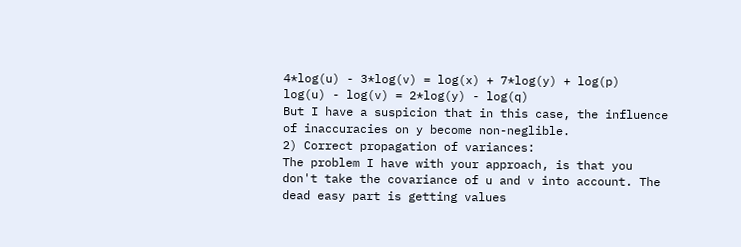4*log(u) - 3*log(v) = log(x) + 7*log(y) + log(p)
log(u) - log(v) = 2*log(y) - log(q)
But I have a suspicion that in this case, the influence of inaccuracies on y become non-neglible.
2) Correct propagation of variances:
The problem I have with your approach, is that you don't take the covariance of u and v into account. The dead easy part is getting values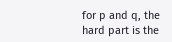for p and q, the hard part is the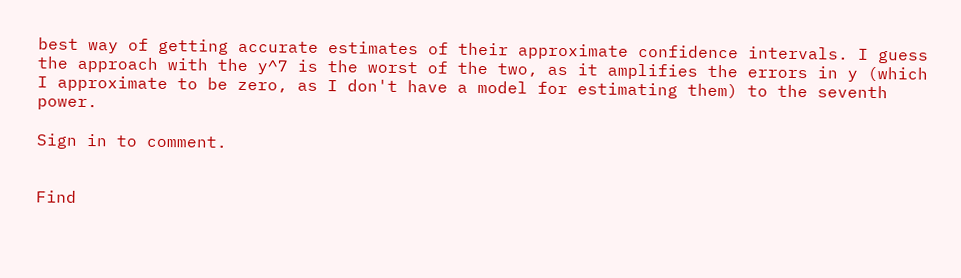best way of getting accurate estimates of their approximate confidence intervals. I guess the approach with the y^7 is the worst of the two, as it amplifies the errors in y (which I approximate to be zero, as I don't have a model for estimating them) to the seventh power.

Sign in to comment.


Find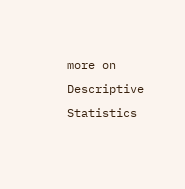more on Descriptive Statistics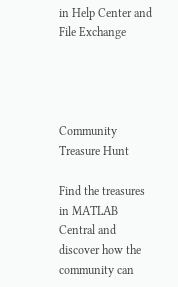in Help Center and File Exchange




Community Treasure Hunt

Find the treasures in MATLAB Central and discover how the community can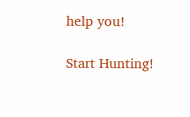help you!

Start Hunting!